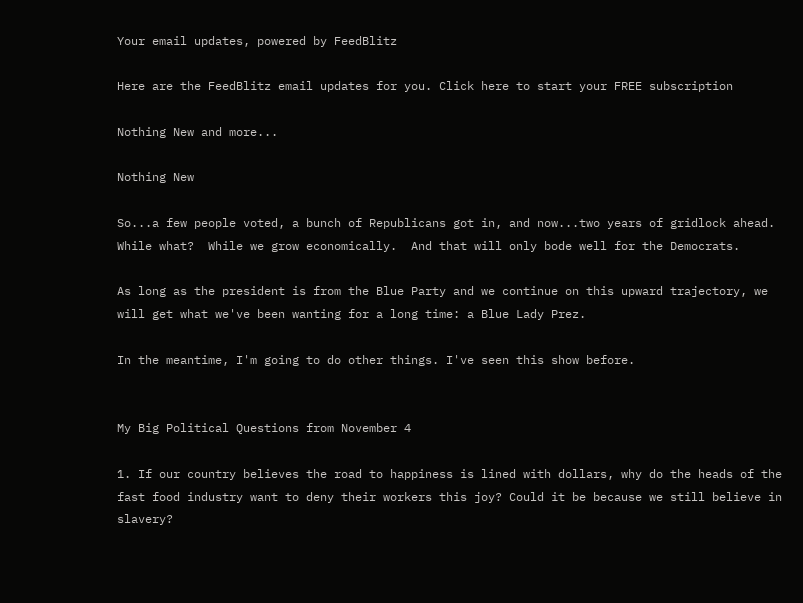Your email updates, powered by FeedBlitz

Here are the FeedBlitz email updates for you. Click here to start your FREE subscription

Nothing New and more...

Nothing New

So...a few people voted, a bunch of Republicans got in, and now...two years of gridlock ahead. While what?  While we grow economically.  And that will only bode well for the Democrats.

As long as the president is from the Blue Party and we continue on this upward trajectory, we will get what we've been wanting for a long time: a Blue Lady Prez.

In the meantime, I'm going to do other things. I've seen this show before.


My Big Political Questions from November 4

1. If our country believes the road to happiness is lined with dollars, why do the heads of the fast food industry want to deny their workers this joy? Could it be because we still believe in slavery?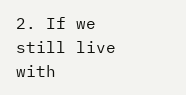2. If we still live with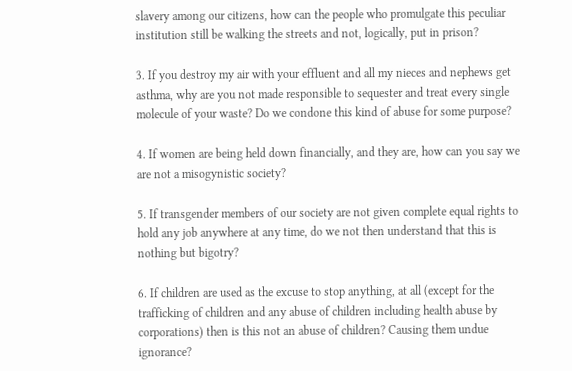slavery among our citizens, how can the people who promulgate this peculiar institution still be walking the streets and not, logically, put in prison?

3. If you destroy my air with your effluent and all my nieces and nephews get asthma, why are you not made responsible to sequester and treat every single molecule of your waste? Do we condone this kind of abuse for some purpose?

4. If women are being held down financially, and they are, how can you say we are not a misogynistic society?

5. If transgender members of our society are not given complete equal rights to hold any job anywhere at any time, do we not then understand that this is nothing but bigotry?

6. If children are used as the excuse to stop anything, at all (except for the trafficking of children and any abuse of children including health abuse by corporations) then is this not an abuse of children? Causing them undue ignorance?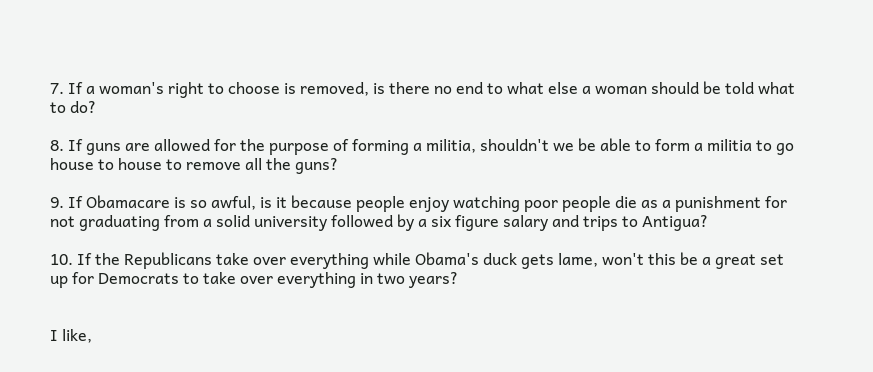7. If a woman's right to choose is removed, is there no end to what else a woman should be told what to do?

8. If guns are allowed for the purpose of forming a militia, shouldn't we be able to form a militia to go house to house to remove all the guns?

9. If Obamacare is so awful, is it because people enjoy watching poor people die as a punishment for not graduating from a solid university followed by a six figure salary and trips to Antigua?

10. If the Republicans take over everything while Obama's duck gets lame, won't this be a great set up for Democrats to take over everything in two years?


I like,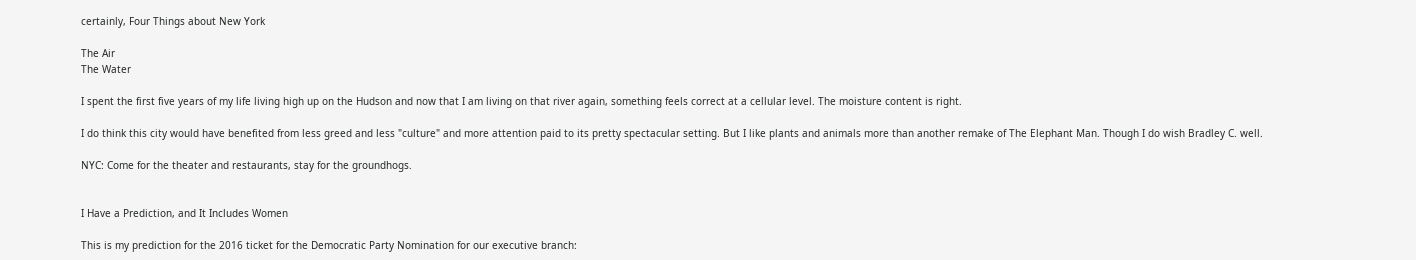certainly, Four Things about New York

The Air
The Water

I spent the first five years of my life living high up on the Hudson and now that I am living on that river again, something feels correct at a cellular level. The moisture content is right.

I do think this city would have benefited from less greed and less "culture" and more attention paid to its pretty spectacular setting. But I like plants and animals more than another remake of The Elephant Man. Though I do wish Bradley C. well.

NYC: Come for the theater and restaurants, stay for the groundhogs.


I Have a Prediction, and It Includes Women

This is my prediction for the 2016 ticket for the Democratic Party Nomination for our executive branch: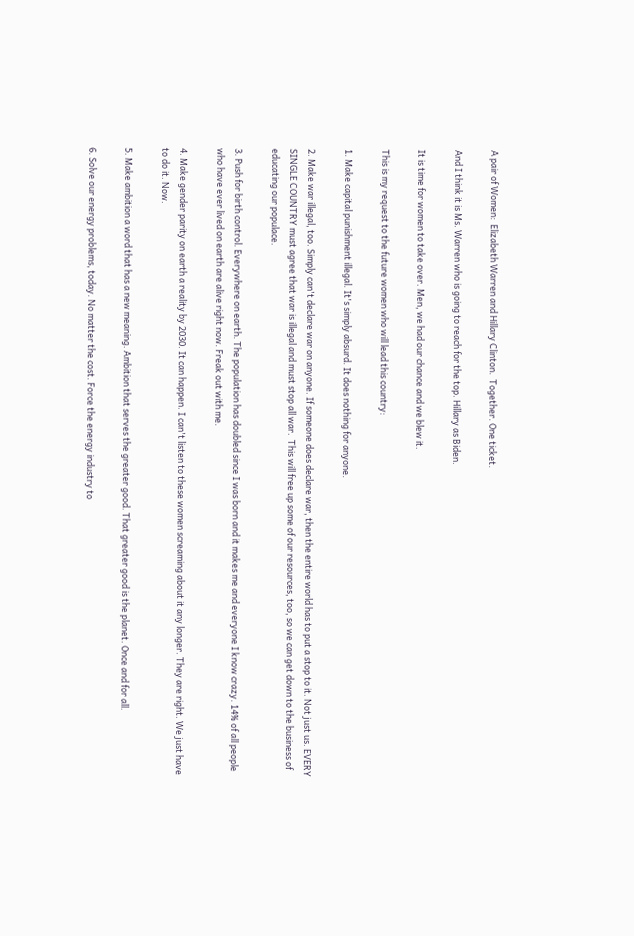A pair of Women:  Elizabeth Warren and Hillary Clinton.  Together. One ticket.

And I think it is Ms. Warren who is going to reach for the top. Hillary as Biden.

It is time for women to take over. Men, we had our chance and we blew it.

This is my request to the future women who will lead this country:

1. Make capital punishment illegal. It's simply absurd. It does nothing for anyone.

2. Make war illegal, too. Simply can't declare war on anyone. If someone does declare war, then the entire world has to put a stop to it. Not just us. EVERY SINGLE COUNTRY must agree that war is illegal and must stop all war.  This will free up some of our resources, too, so we can get down to the business of educating our populace.

3. Push for birth control. Everywhere on earth. The population has doubled since I was born and it makes me and everyone I know crazy. 14% of all people who have ever lived on earth are alive right now. Freak out with me.

4. Make gender parity on earth a reality by 2030. It can happen. I can't listen to these women screaming about it any longer. They are right. We just have to do it. Now.

5. Make ambition a word that has a new meaning. Ambition that serves the greater good. That greater good is the planet. Once and for all.

6. Solve our energy problems, today. No matter the cost. Force the energy industry to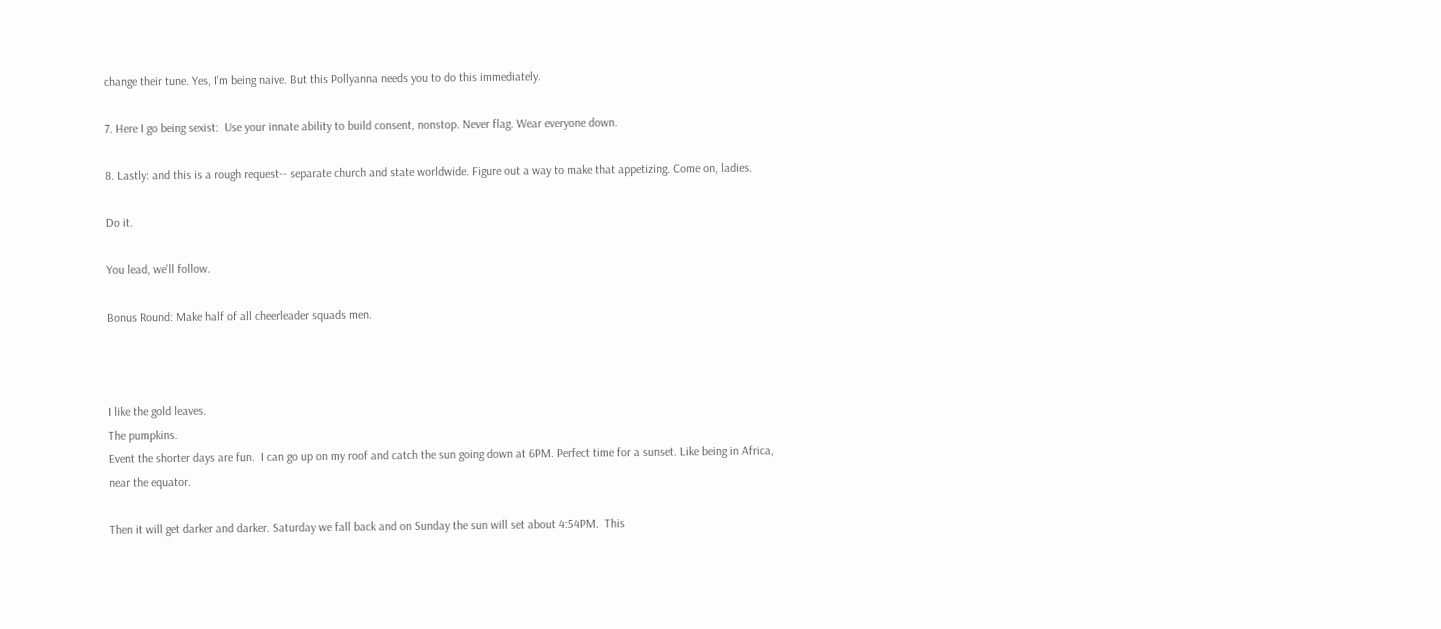change their tune. Yes, I'm being naive. But this Pollyanna needs you to do this immediately.

7. Here I go being sexist:  Use your innate ability to build consent, nonstop. Never flag. Wear everyone down.

8. Lastly: and this is a rough request-- separate church and state worldwide. Figure out a way to make that appetizing. Come on, ladies.

Do it.

You lead, we'll follow.

Bonus Round: Make half of all cheerleader squads men.



I like the gold leaves.
The pumpkins.
Event the shorter days are fun.  I can go up on my roof and catch the sun going down at 6PM. Perfect time for a sunset. Like being in Africa, near the equator.

Then it will get darker and darker. Saturday we fall back and on Sunday the sun will set about 4:54PM.  This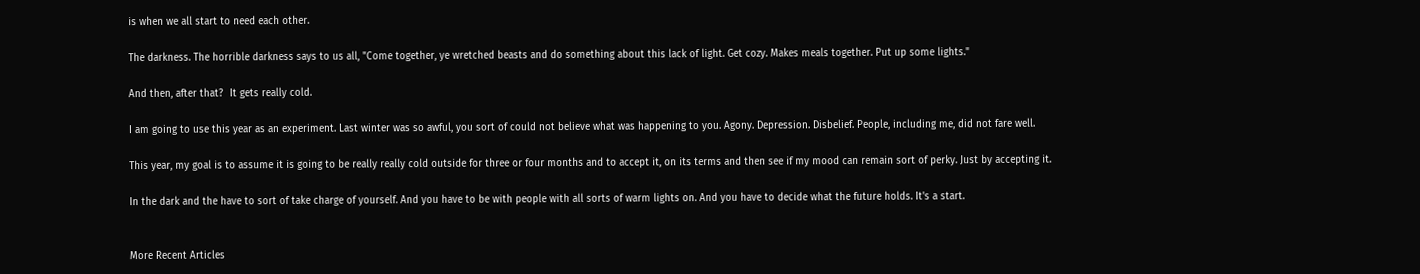is when we all start to need each other.

The darkness. The horrible darkness says to us all, "Come together, ye wretched beasts and do something about this lack of light. Get cozy. Makes meals together. Put up some lights."

And then, after that?  It gets really cold.

I am going to use this year as an experiment. Last winter was so awful, you sort of could not believe what was happening to you. Agony. Depression. Disbelief. People, including me, did not fare well.

This year, my goal is to assume it is going to be really really cold outside for three or four months and to accept it, on its terms and then see if my mood can remain sort of perky. Just by accepting it.

In the dark and the have to sort of take charge of yourself. And you have to be with people with all sorts of warm lights on. And you have to decide what the future holds. It's a start.


More Recent Articles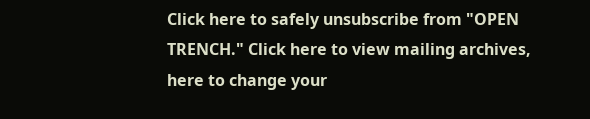Click here to safely unsubscribe from "OPEN TRENCH." Click here to view mailing archives, here to change your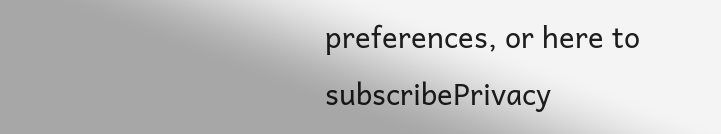preferences, or here to subscribePrivacy